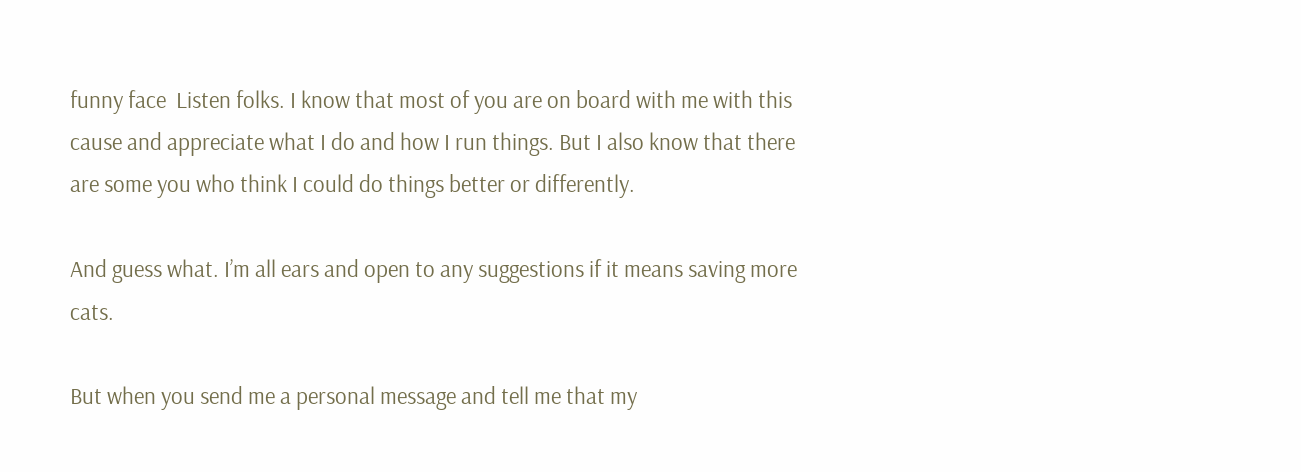funny face  Listen folks. I know that most of you are on board with me with this cause and appreciate what I do and how I run things. But I also know that there are some you who think I could do things better or differently.

And guess what. I’m all ears and open to any suggestions if it means saving more cats.

But when you send me a personal message and tell me that my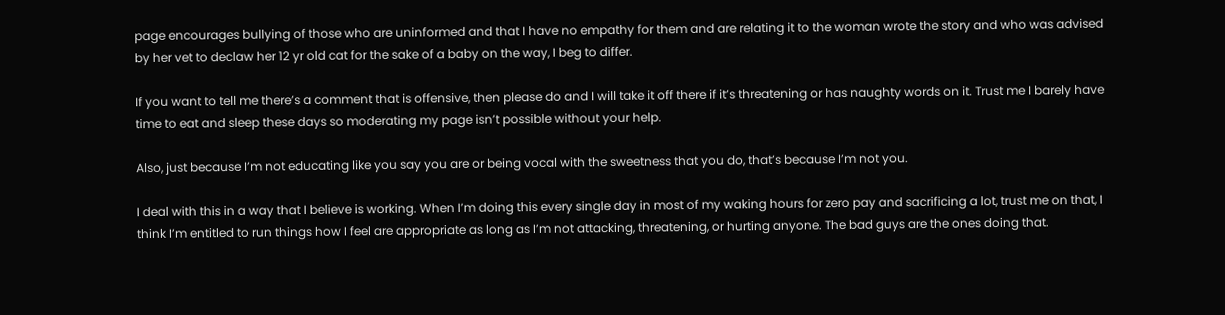page encourages bullying of those who are uninformed and that I have no empathy for them and are relating it to the woman wrote the story and who was advised by her vet to declaw her 12 yr old cat for the sake of a baby on the way, I beg to differ.

If you want to tell me there’s a comment that is offensive, then please do and I will take it off there if it’s threatening or has naughty words on it. Trust me I barely have time to eat and sleep these days so moderating my page isn’t possible without your help.

Also, just because I’m not educating like you say you are or being vocal with the sweetness that you do, that’s because I’m not you.

I deal with this in a way that I believe is working. When I’m doing this every single day in most of my waking hours for zero pay and sacrificing a lot, trust me on that, I think I’m entitled to run things how I feel are appropriate as long as I’m not attacking, threatening, or hurting anyone. The bad guys are the ones doing that.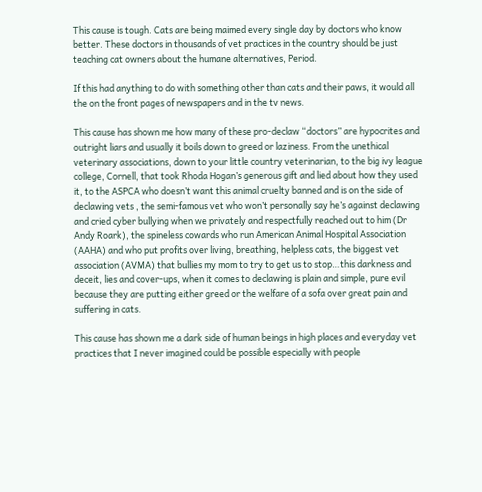This cause is tough. Cats are being maimed every single day by doctors who know better. These doctors in thousands of vet practices in the country should be just teaching cat owners about the humane alternatives, Period.

If this had anything to do with something other than cats and their paws, it would all the on the front pages of newspapers and in the tv news.

This cause has shown me how many of these pro-declaw “doctors” are hypocrites and outright liars and usually it boils down to greed or laziness. From the unethical veterinary associations, down to your little country veterinarian, to the big ivy league college, Cornell, that took Rhoda Hogan’s generous gift and lied about how they used it, to the ASPCA who doesn’t want this animal cruelty banned and is on the side of declawing vets , the semi-famous vet who won’t personally say he’s against declawing and cried cyber bullying when we privately and respectfully reached out to him (Dr Andy Roark), the spineless cowards who run American Animal Hospital Association (AAHA) and who put profits over living, breathing, helpless cats, the biggest vet association (AVMA) that bullies my mom to try to get us to stop…this darkness and deceit, lies and cover-ups, when it comes to declawing is plain and simple, pure evil because they are putting either greed or the welfare of a sofa over great pain and suffering in cats.

This cause has shown me a dark side of human beings in high places and everyday vet practices that I never imagined could be possible especially with people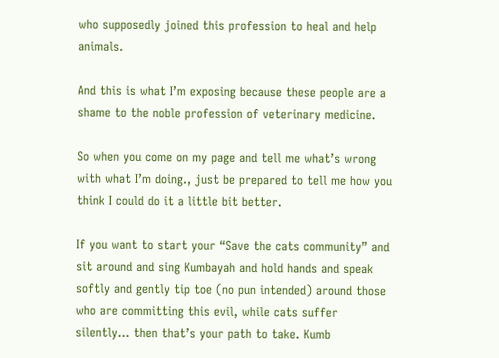who supposedly joined this profession to heal and help animals.

And this is what I’m exposing because these people are a shame to the noble profession of veterinary medicine.

So when you come on my page and tell me what’s wrong with what I’m doing., just be prepared to tell me how you think I could do it a little bit better.

If you want to start your “Save the cats community” and sit around and sing Kumbayah and hold hands and speak softly and gently tip toe (no pun intended) around those who are committing this evil, while cats suffer silently… then that’s your path to take. Kumb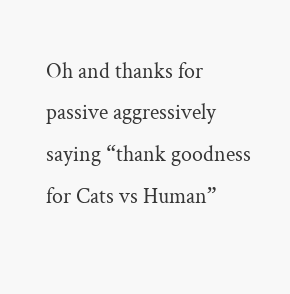Oh and thanks for passive aggressively saying “thank goodness for Cats vs Human”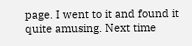page. I went to it and found it quite amusing. Next time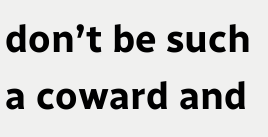don’t be such a coward and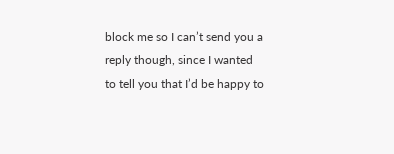block me so I can’t send you a reply though, since I wanted to tell you that I’d be happy to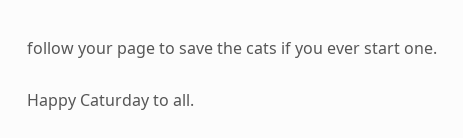follow your page to save the cats if you ever start one.

Happy Caturday to all.